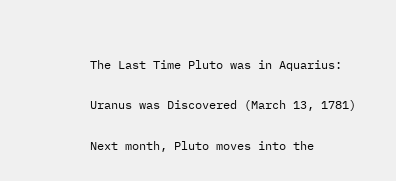The Last Time Pluto was in Aquarius:

Uranus was Discovered (March 13, 1781)

Next month, Pluto moves into the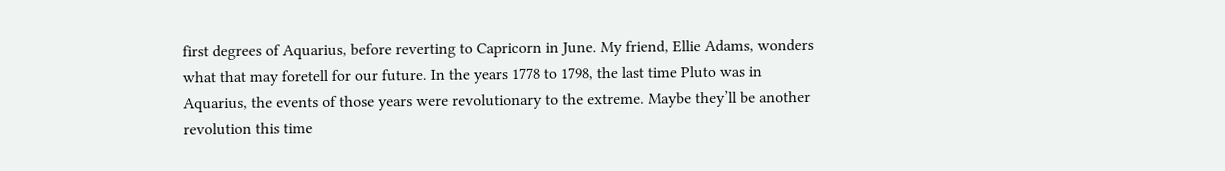first degrees of Aquarius, before reverting to Capricorn in June. My friend, Ellie Adams, wonders what that may foretell for our future. In the years 1778 to 1798, the last time Pluto was in Aquarius, the events of those years were revolutionary to the extreme. Maybe they’ll be another revolution this time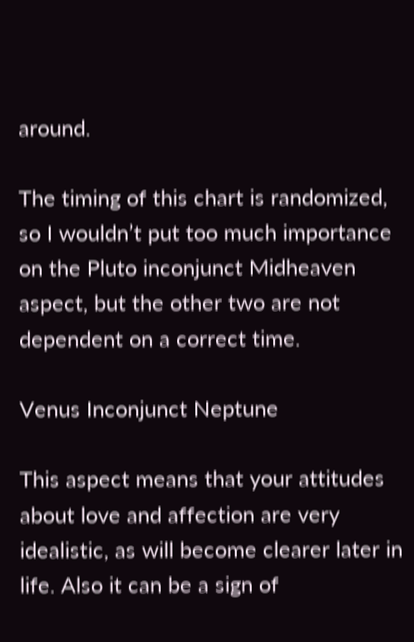around.

The timing of this chart is randomized, so I wouldn’t put too much importance on the Pluto inconjunct Midheaven aspect, but the other two are not dependent on a correct time.

Venus Inconjunct Neptune

This aspect means that your attitudes about love and affection are very idealistic, as will become clearer later in life. Also it can be a sign of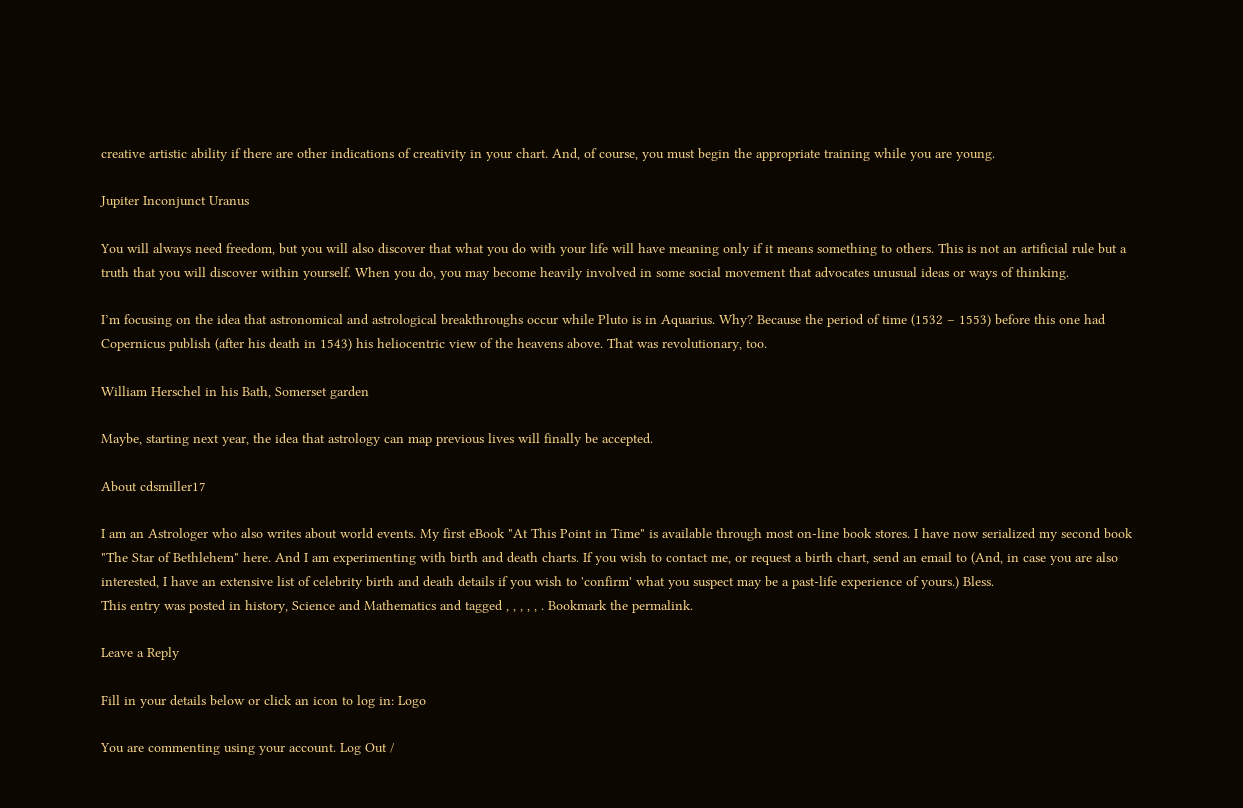creative artistic ability if there are other indications of creativity in your chart. And, of course, you must begin the appropriate training while you are young.

Jupiter Inconjunct Uranus

You will always need freedom, but you will also discover that what you do with your life will have meaning only if it means something to others. This is not an artificial rule but a truth that you will discover within yourself. When you do, you may become heavily involved in some social movement that advocates unusual ideas or ways of thinking.

I’m focusing on the idea that astronomical and astrological breakthroughs occur while Pluto is in Aquarius. Why? Because the period of time (1532 – 1553) before this one had Copernicus publish (after his death in 1543) his heliocentric view of the heavens above. That was revolutionary, too.

William Herschel in his Bath, Somerset garden

Maybe, starting next year, the idea that astrology can map previous lives will finally be accepted.

About cdsmiller17

I am an Astrologer who also writes about world events. My first eBook "At This Point in Time" is available through most on-line book stores. I have now serialized my second book "The Star of Bethlehem" here. And I am experimenting with birth and death charts. If you wish to contact me, or request a birth chart, send an email to (And, in case you are also interested, I have an extensive list of celebrity birth and death details if you wish to 'confirm' what you suspect may be a past-life experience of yours.) Bless.
This entry was posted in history, Science and Mathematics and tagged , , , , , . Bookmark the permalink.

Leave a Reply

Fill in your details below or click an icon to log in: Logo

You are commenting using your account. Log Out /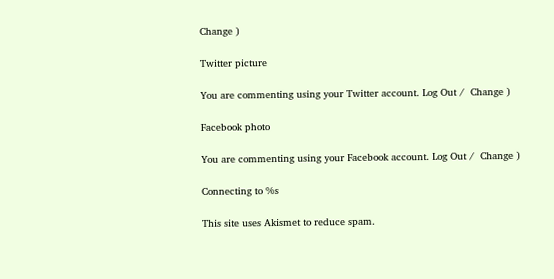Change )

Twitter picture

You are commenting using your Twitter account. Log Out /  Change )

Facebook photo

You are commenting using your Facebook account. Log Out /  Change )

Connecting to %s

This site uses Akismet to reduce spam.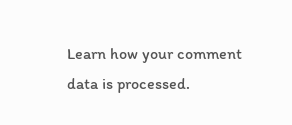Learn how your comment data is processed.